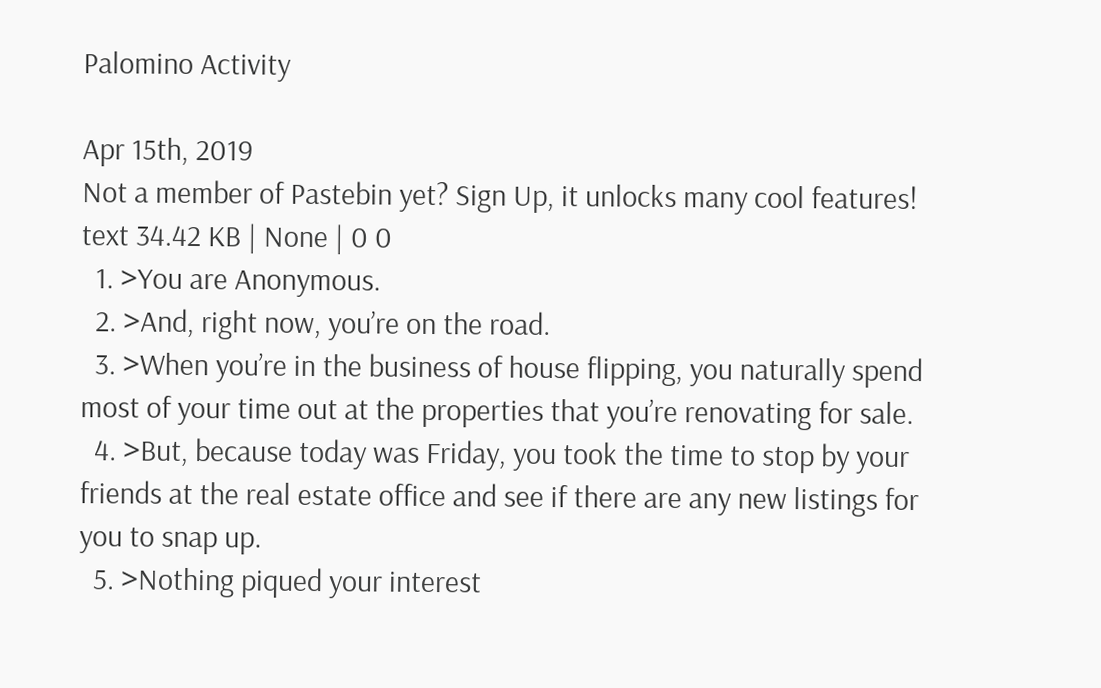Palomino Activity

Apr 15th, 2019
Not a member of Pastebin yet? Sign Up, it unlocks many cool features!
text 34.42 KB | None | 0 0
  1. >You are Anonymous.
  2. >And, right now, you’re on the road.
  3. >When you’re in the business of house flipping, you naturally spend most of your time out at the properties that you’re renovating for sale.
  4. >But, because today was Friday, you took the time to stop by your friends at the real estate office and see if there are any new listings for you to snap up.
  5. >Nothing piqued your interest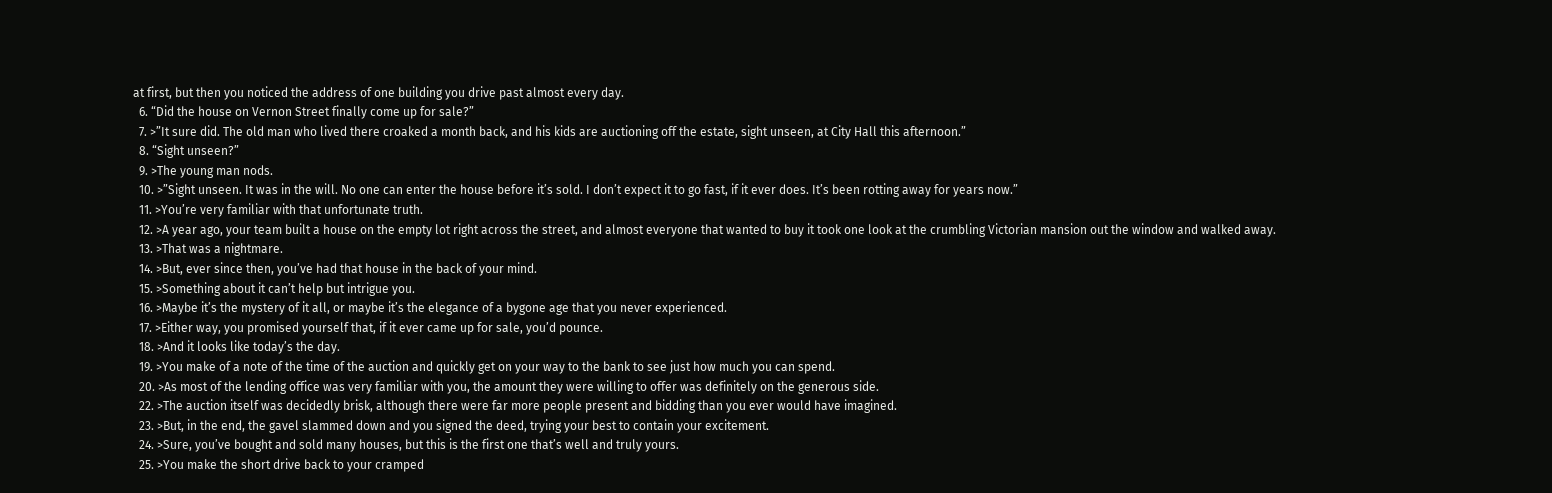at first, but then you noticed the address of one building you drive past almost every day.
  6. “Did the house on Vernon Street finally come up for sale?”
  7. >”It sure did. The old man who lived there croaked a month back, and his kids are auctioning off the estate, sight unseen, at City Hall this afternoon.”
  8. “Sight unseen?”
  9. >The young man nods.
  10. >”Sight unseen. It was in the will. No one can enter the house before it’s sold. I don’t expect it to go fast, if it ever does. It’s been rotting away for years now.”
  11. >You’re very familiar with that unfortunate truth.
  12. >A year ago, your team built a house on the empty lot right across the street, and almost everyone that wanted to buy it took one look at the crumbling Victorian mansion out the window and walked away.
  13. >That was a nightmare.
  14. >But, ever since then, you’ve had that house in the back of your mind.
  15. >Something about it can’t help but intrigue you.
  16. >Maybe it’s the mystery of it all, or maybe it’s the elegance of a bygone age that you never experienced.
  17. >Either way, you promised yourself that, if it ever came up for sale, you’d pounce.
  18. >And it looks like today’s the day.
  19. >You make of a note of the time of the auction and quickly get on your way to the bank to see just how much you can spend.
  20. >As most of the lending office was very familiar with you, the amount they were willing to offer was definitely on the generous side.
  22. >The auction itself was decidedly brisk, although there were far more people present and bidding than you ever would have imagined.
  23. >But, in the end, the gavel slammed down and you signed the deed, trying your best to contain your excitement.
  24. >Sure, you’ve bought and sold many houses, but this is the first one that’s well and truly yours.
  25. >You make the short drive back to your cramped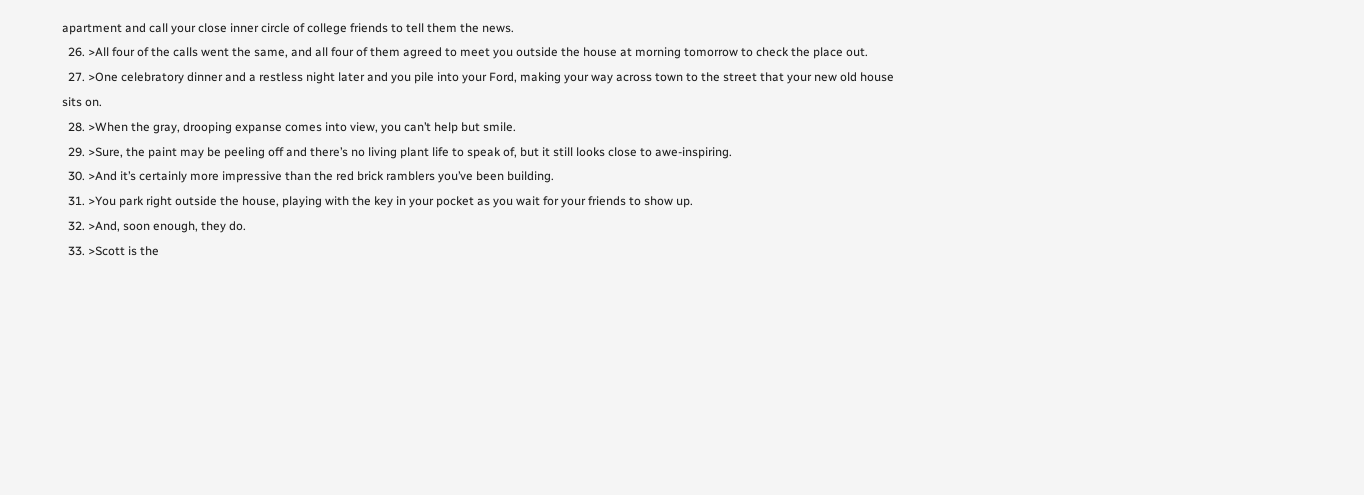apartment and call your close inner circle of college friends to tell them the news.
  26. >All four of the calls went the same, and all four of them agreed to meet you outside the house at morning tomorrow to check the place out.
  27. >One celebratory dinner and a restless night later and you pile into your Ford, making your way across town to the street that your new old house sits on.
  28. >When the gray, drooping expanse comes into view, you can’t help but smile.
  29. >Sure, the paint may be peeling off and there’s no living plant life to speak of, but it still looks close to awe-inspiring.
  30. >And it’s certainly more impressive than the red brick ramblers you’ve been building.
  31. >You park right outside the house, playing with the key in your pocket as you wait for your friends to show up.
  32. >And, soon enough, they do.
  33. >Scott is the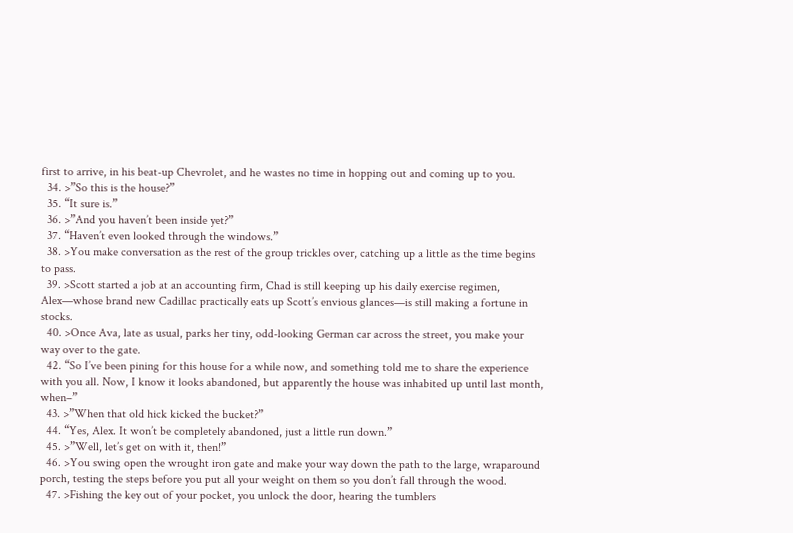first to arrive, in his beat-up Chevrolet, and he wastes no time in hopping out and coming up to you.
  34. >”So this is the house?”
  35. “It sure is.”
  36. >”And you haven’t been inside yet?”
  37. “Haven’t even looked through the windows.”
  38. >You make conversation as the rest of the group trickles over, catching up a little as the time begins to pass.
  39. >Scott started a job at an accounting firm, Chad is still keeping up his daily exercise regimen, Alex—whose brand new Cadillac practically eats up Scott’s envious glances—is still making a fortune in stocks.
  40. >Once Ava, late as usual, parks her tiny, odd-looking German car across the street, you make your way over to the gate.
  42. “So I’ve been pining for this house for a while now, and something told me to share the experience with you all. Now, I know it looks abandoned, but apparently the house was inhabited up until last month, when–”
  43. >”When that old hick kicked the bucket?”
  44. “Yes, Alex. It won’t be completely abandoned, just a little run down.”
  45. >”Well, let’s get on with it, then!”
  46. >You swing open the wrought iron gate and make your way down the path to the large, wraparound porch, testing the steps before you put all your weight on them so you don’t fall through the wood.
  47. >Fishing the key out of your pocket, you unlock the door, hearing the tumblers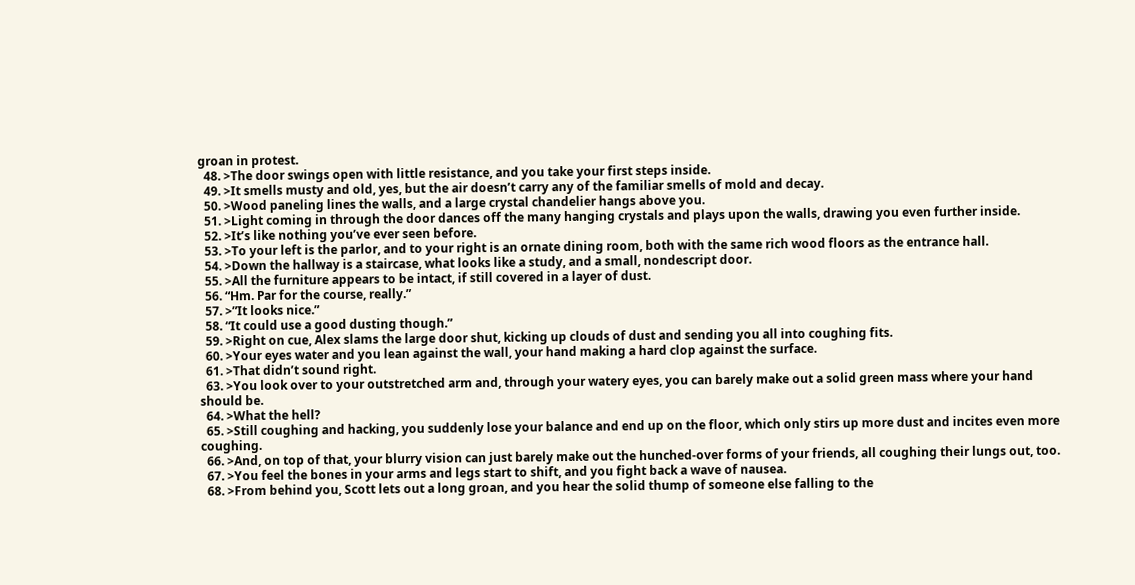groan in protest.
  48. >The door swings open with little resistance, and you take your first steps inside.
  49. >It smells musty and old, yes, but the air doesn’t carry any of the familiar smells of mold and decay.
  50. >Wood paneling lines the walls, and a large crystal chandelier hangs above you.
  51. >Light coming in through the door dances off the many hanging crystals and plays upon the walls, drawing you even further inside.
  52. >It’s like nothing you’ve ever seen before.
  53. >To your left is the parlor, and to your right is an ornate dining room, both with the same rich wood floors as the entrance hall.
  54. >Down the hallway is a staircase, what looks like a study, and a small, nondescript door.
  55. >All the furniture appears to be intact, if still covered in a layer of dust.
  56. “Hm. Par for the course, really.”
  57. >”It looks nice.”
  58. “It could use a good dusting though.”
  59. >Right on cue, Alex slams the large door shut, kicking up clouds of dust and sending you all into coughing fits.
  60. >Your eyes water and you lean against the wall, your hand making a hard clop against the surface.
  61. >That didn’t sound right.
  63. >You look over to your outstretched arm and, through your watery eyes, you can barely make out a solid green mass where your hand should be.
  64. >What the hell?
  65. >Still coughing and hacking, you suddenly lose your balance and end up on the floor, which only stirs up more dust and incites even more coughing.
  66. >And, on top of that, your blurry vision can just barely make out the hunched-over forms of your friends, all coughing their lungs out, too.
  67. >You feel the bones in your arms and legs start to shift, and you fight back a wave of nausea.
  68. >From behind you, Scott lets out a long groan, and you hear the solid thump of someone else falling to the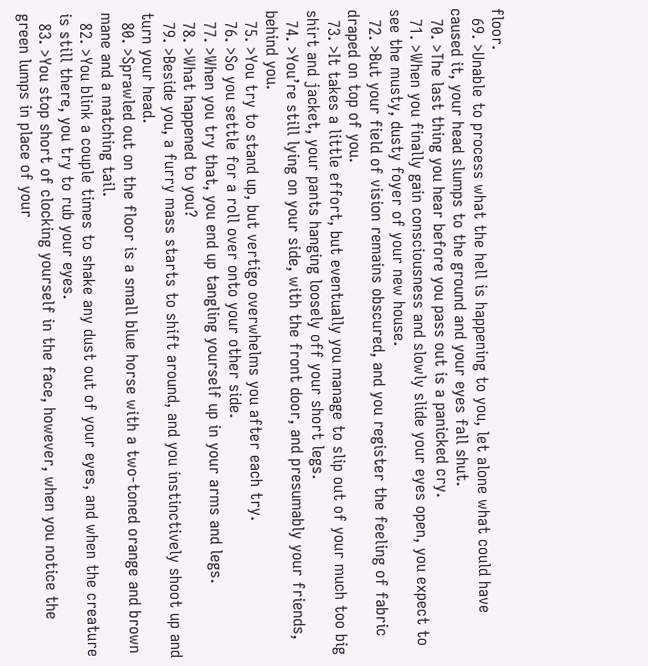floor.
  69. >Unable to process what the hell is happening to you, let alone what could have caused it, your head slumps to the ground and your eyes fall shut.
  70. >The last thing you hear before you pass out is a panicked cry.
  71. >When you finally gain consciousness and slowly slide your eyes open, you expect to see the musty, dusty foyer of your new house.
  72. >But your field of vision remains obscured, and you register the feeling of fabric draped on top of you.
  73. >It takes a little effort, but eventually you manage to slip out of your much too big shirt and jacket, your pants hanging loosely off your short legs.
  74. >You’re still lying on your side, with the front door, and presumably your friends, behind you.
  75. >You try to stand up, but vertigo overwhelms you after each try.
  76. >So you settle for a roll over onto your other side.
  77. >When you try that, you end up tangling yourself up in your arms and legs.
  78. >What happened to you?
  79. >Beside you, a furry mass starts to shift around, and you instinctively shoot up and turn your head.
  80. >Sprawled out on the floor is a small blue horse with a two-toned orange and brown mane and a matching tail.
  82. >You blink a couple times to shake any dust out of your eyes, and when the creature is still there, you try to rub your eyes.
  83. >You stop short of clocking yourself in the face, however, when you notice the green lumps in place of your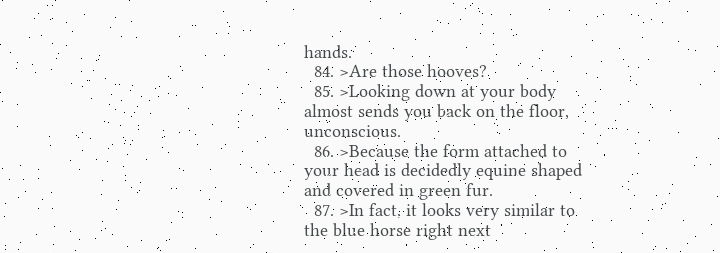hands.
  84. >Are those hooves?
  85. >Looking down at your body almost sends you back on the floor, unconscious.
  86. >Because the form attached to your head is decidedly equine shaped and covered in green fur.
  87. >In fact, it looks very similar to the blue horse right next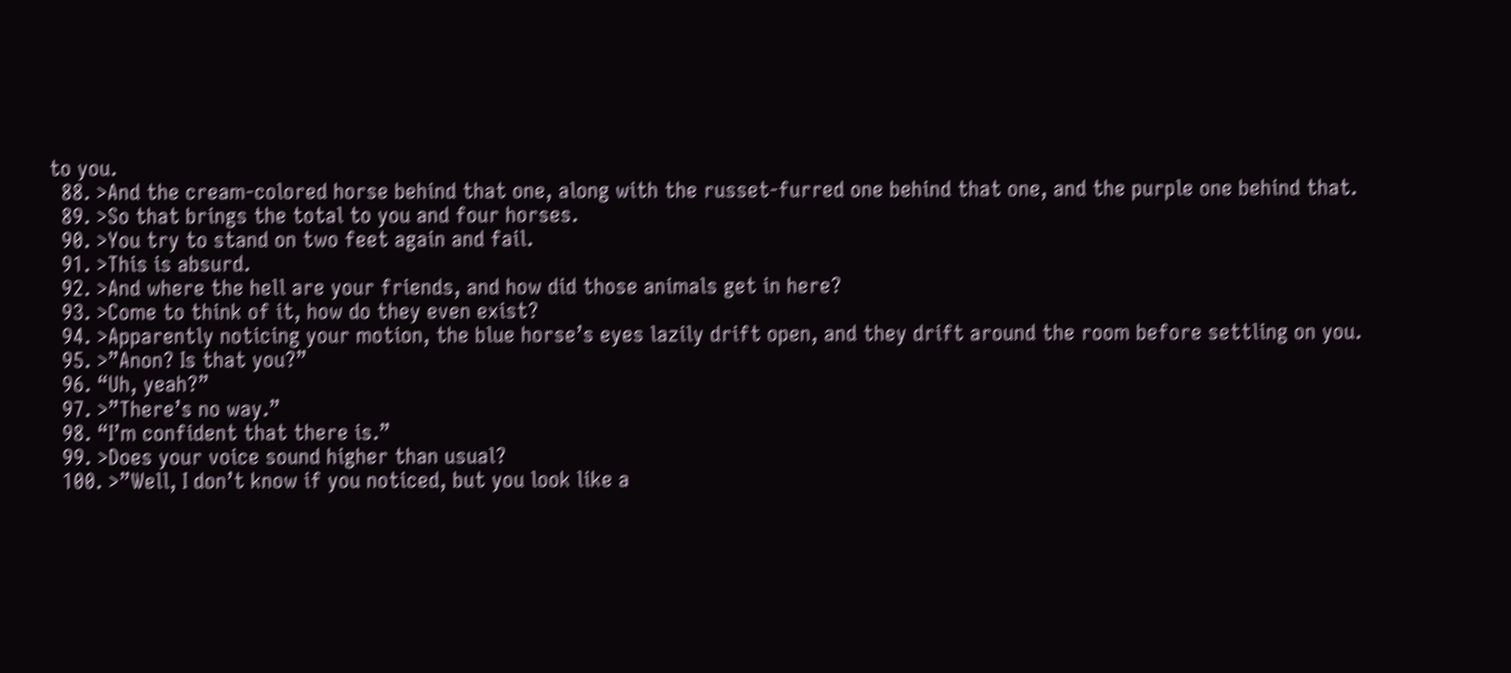to you.
  88. >And the cream-colored horse behind that one, along with the russet-furred one behind that one, and the purple one behind that.
  89. >So that brings the total to you and four horses.
  90. >You try to stand on two feet again and fail.
  91. >This is absurd.
  92. >And where the hell are your friends, and how did those animals get in here?
  93. >Come to think of it, how do they even exist?
  94. >Apparently noticing your motion, the blue horse’s eyes lazily drift open, and they drift around the room before settling on you.
  95. >”Anon? Is that you?”
  96. “Uh, yeah?”
  97. >”There’s no way.”
  98. “I’m confident that there is.”
  99. >Does your voice sound higher than usual?
  100. >”Well, I don’t know if you noticed, but you look like a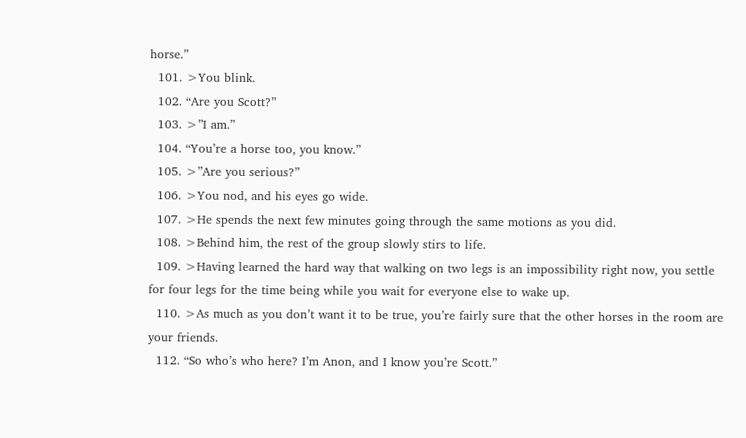horse.”
  101. >You blink.
  102. “Are you Scott?”
  103. >”I am.”
  104. “You’re a horse too, you know.”
  105. >”Are you serious?”
  106. >You nod, and his eyes go wide.
  107. >He spends the next few minutes going through the same motions as you did.
  108. >Behind him, the rest of the group slowly stirs to life.
  109. >Having learned the hard way that walking on two legs is an impossibility right now, you settle for four legs for the time being while you wait for everyone else to wake up.
  110. >As much as you don’t want it to be true, you’re fairly sure that the other horses in the room are your friends.
  112. “So who’s who here? I’m Anon, and I know you’re Scott.”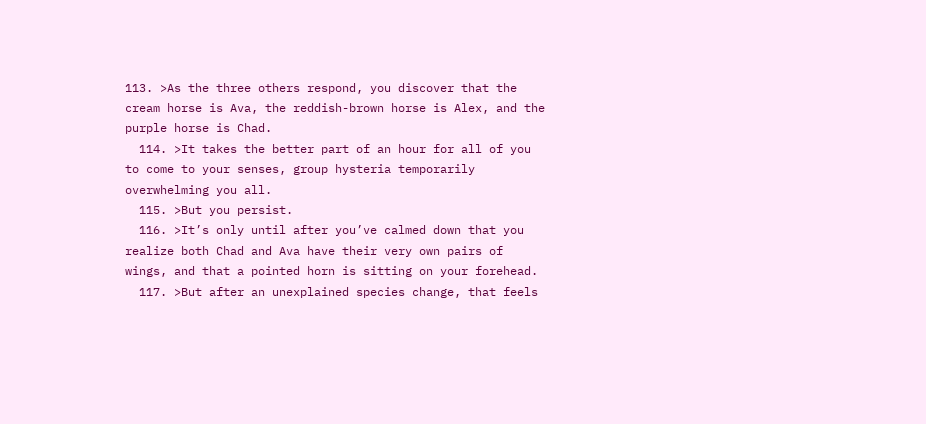113. >As the three others respond, you discover that the cream horse is Ava, the reddish-brown horse is Alex, and the purple horse is Chad.
  114. >It takes the better part of an hour for all of you to come to your senses, group hysteria temporarily overwhelming you all.
  115. >But you persist.
  116. >It’s only until after you’ve calmed down that you realize both Chad and Ava have their very own pairs of wings, and that a pointed horn is sitting on your forehead.
  117. >But after an unexplained species change, that feels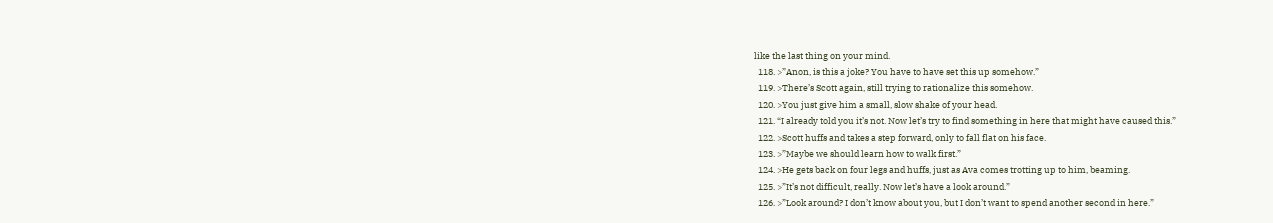like the last thing on your mind.
  118. >”Anon, is this a joke? You have to have set this up somehow.”
  119. >There’s Scott again, still trying to rationalize this somehow.
  120. >You just give him a small, slow shake of your head.
  121. “I already told you it’s not. Now let’s try to find something in here that might have caused this.”
  122. >Scott huffs and takes a step forward, only to fall flat on his face.
  123. >”Maybe we should learn how to walk first.”
  124. >He gets back on four legs and huffs, just as Ava comes trotting up to him, beaming.
  125. >”It’s not difficult, really. Now let’s have a look around.”
  126. >”Look around? I don’t know about you, but I don’t want to spend another second in here.”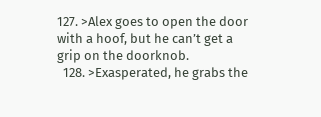127. >Alex goes to open the door with a hoof, but he can’t get a grip on the doorknob.
  128. >Exasperated, he grabs the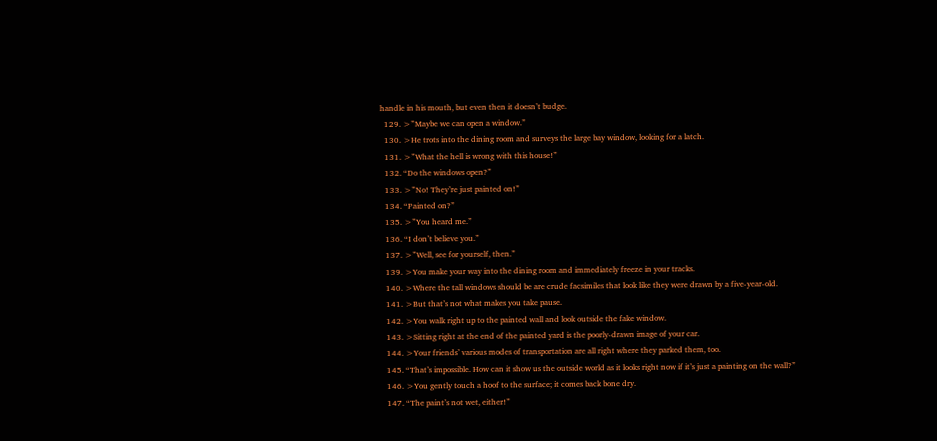handle in his mouth, but even then it doesn’t budge.
  129. >”Maybe we can open a window.”
  130. >He trots into the dining room and surveys the large bay window, looking for a latch.
  131. >”What the hell is wrong with this house!”
  132. “Do the windows open?”
  133. >”No! They’re just painted on!”
  134. “Painted on?”
  135. >”You heard me.”
  136. “I don’t believe you.”
  137. >”Well, see for yourself, then.”
  139. >You make your way into the dining room and immediately freeze in your tracks.
  140. >Where the tall windows should be are crude facsimiles that look like they were drawn by a five-year-old.
  141. >But that’s not what makes you take pause.
  142. >You walk right up to the painted wall and look outside the fake window.
  143. >Sitting right at the end of the painted yard is the poorly-drawn image of your car.
  144. >Your friends’ various modes of transportation are all right where they parked them, too.
  145. “That’s impossible. How can it show us the outside world as it looks right now if it’s just a painting on the wall?”
  146. >You gently touch a hoof to the surface; it comes back bone dry.
  147. “The paint’s not wet, either!”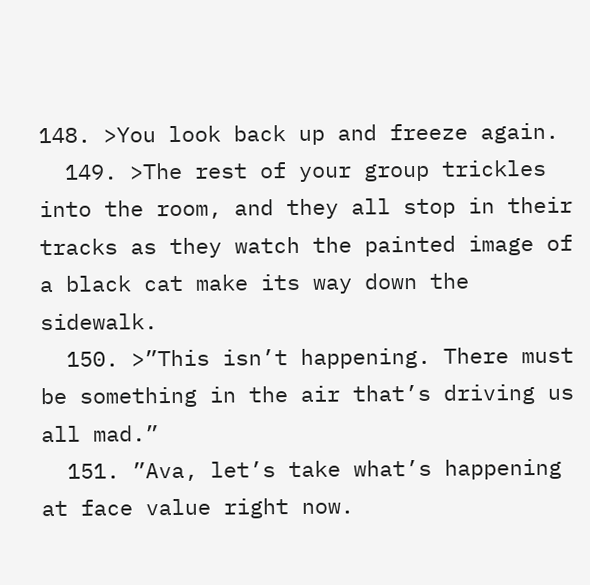148. >You look back up and freeze again.
  149. >The rest of your group trickles into the room, and they all stop in their tracks as they watch the painted image of a black cat make its way down the sidewalk.
  150. >”This isn’t happening. There must be something in the air that’s driving us all mad.”
  151. ”Ava, let’s take what’s happening at face value right now.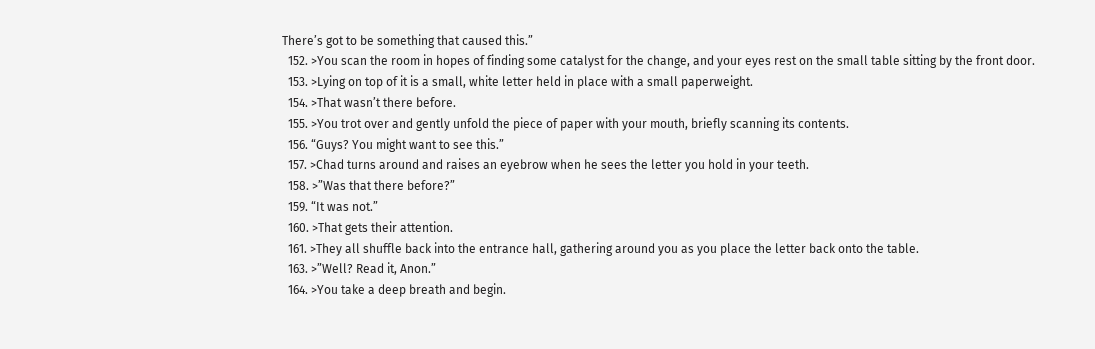There’s got to be something that caused this.”
  152. >You scan the room in hopes of finding some catalyst for the change, and your eyes rest on the small table sitting by the front door.
  153. >Lying on top of it is a small, white letter held in place with a small paperweight.
  154. >That wasn’t there before.
  155. >You trot over and gently unfold the piece of paper with your mouth, briefly scanning its contents.
  156. “Guys? You might want to see this.”
  157. >Chad turns around and raises an eyebrow when he sees the letter you hold in your teeth.
  158. >”Was that there before?”
  159. “It was not.”
  160. >That gets their attention.
  161. >They all shuffle back into the entrance hall, gathering around you as you place the letter back onto the table.
  163. >”Well? Read it, Anon.”
  164. >You take a deep breath and begin.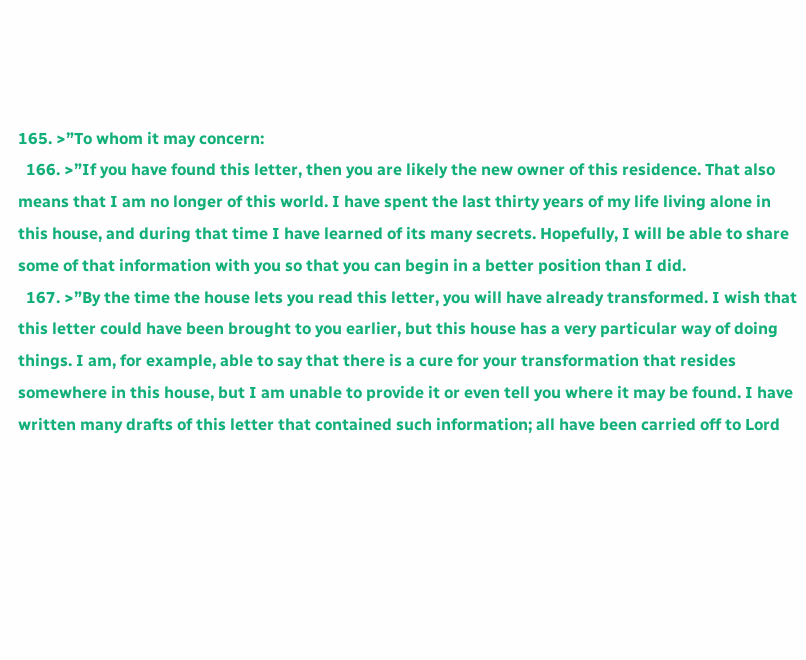165. >”To whom it may concern:
  166. >”If you have found this letter, then you are likely the new owner of this residence. That also means that I am no longer of this world. I have spent the last thirty years of my life living alone in this house, and during that time I have learned of its many secrets. Hopefully, I will be able to share some of that information with you so that you can begin in a better position than I did.
  167. >”By the time the house lets you read this letter, you will have already transformed. I wish that this letter could have been brought to you earlier, but this house has a very particular way of doing things. I am, for example, able to say that there is a cure for your transformation that resides somewhere in this house, but I am unable to provide it or even tell you where it may be found. I have written many drafts of this letter that contained such information; all have been carried off to Lord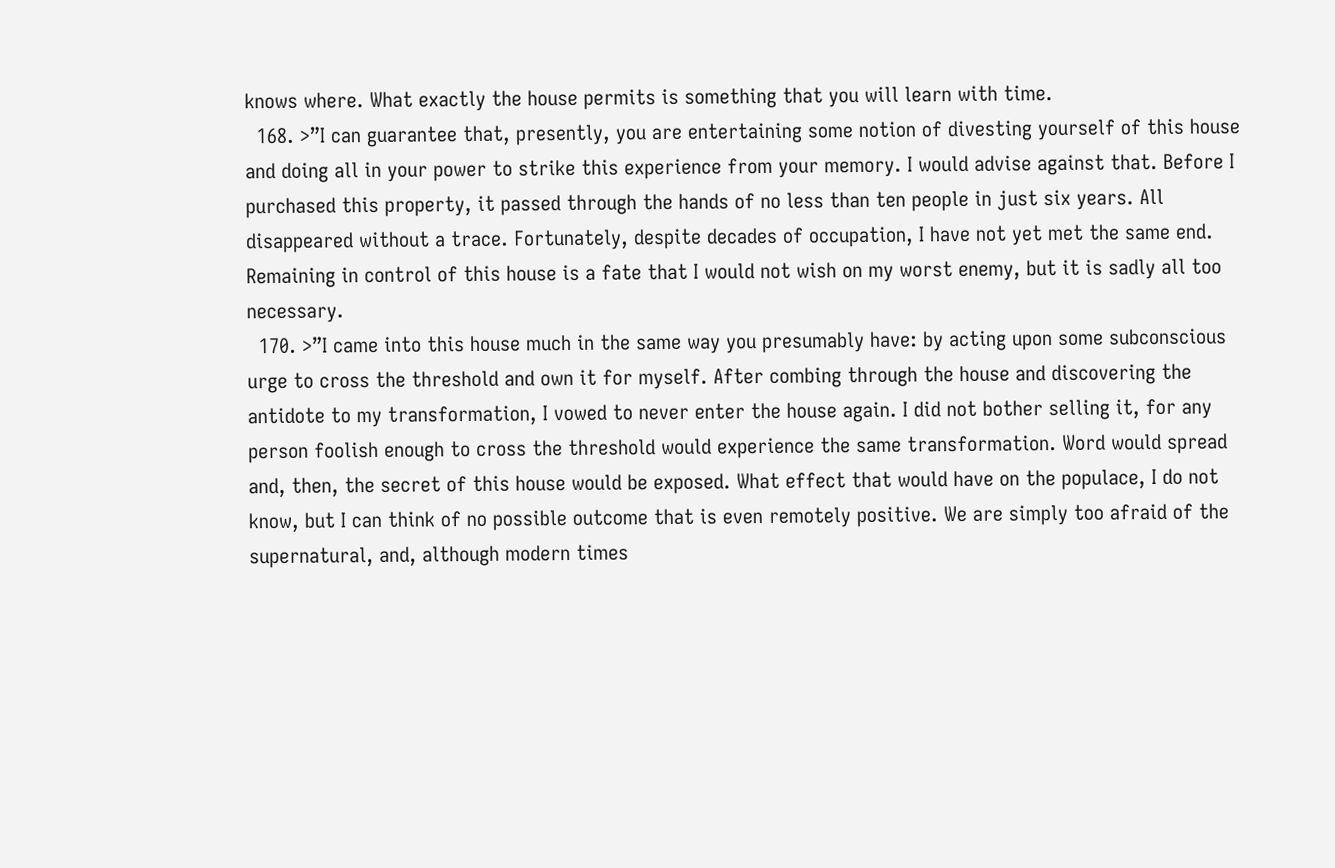knows where. What exactly the house permits is something that you will learn with time.
  168. >”I can guarantee that, presently, you are entertaining some notion of divesting yourself of this house and doing all in your power to strike this experience from your memory. I would advise against that. Before I purchased this property, it passed through the hands of no less than ten people in just six years. All disappeared without a trace. Fortunately, despite decades of occupation, I have not yet met the same end. Remaining in control of this house is a fate that I would not wish on my worst enemy, but it is sadly all too necessary.
  170. >”I came into this house much in the same way you presumably have: by acting upon some subconscious urge to cross the threshold and own it for myself. After combing through the house and discovering the antidote to my transformation, I vowed to never enter the house again. I did not bother selling it, for any person foolish enough to cross the threshold would experience the same transformation. Word would spread and, then, the secret of this house would be exposed. What effect that would have on the populace, I do not know, but I can think of no possible outcome that is even remotely positive. We are simply too afraid of the supernatural, and, although modern times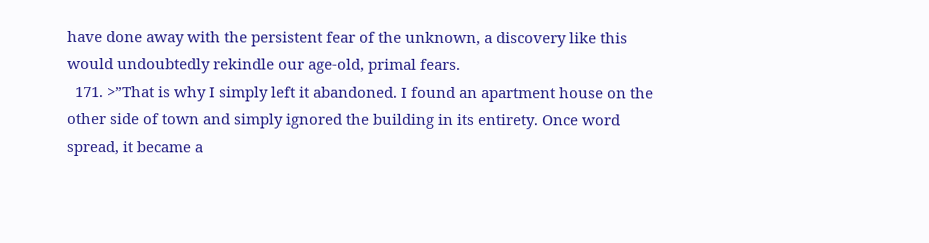have done away with the persistent fear of the unknown, a discovery like this would undoubtedly rekindle our age-old, primal fears.
  171. >”That is why I simply left it abandoned. I found an apartment house on the other side of town and simply ignored the building in its entirety. Once word spread, it became a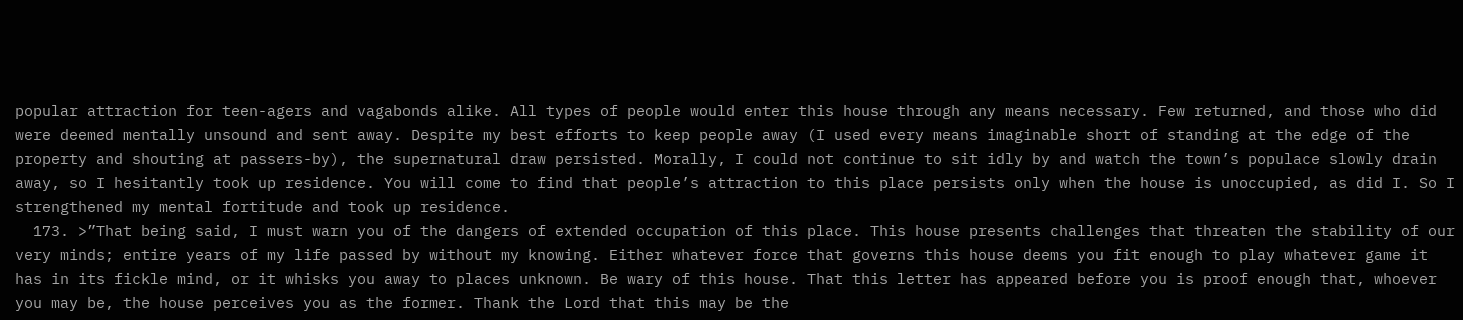popular attraction for teen-agers and vagabonds alike. All types of people would enter this house through any means necessary. Few returned, and those who did were deemed mentally unsound and sent away. Despite my best efforts to keep people away (I used every means imaginable short of standing at the edge of the property and shouting at passers-by), the supernatural draw persisted. Morally, I could not continue to sit idly by and watch the town’s populace slowly drain away, so I hesitantly took up residence. You will come to find that people’s attraction to this place persists only when the house is unoccupied, as did I. So I strengthened my mental fortitude and took up residence.
  173. >”That being said, I must warn you of the dangers of extended occupation of this place. This house presents challenges that threaten the stability of our very minds; entire years of my life passed by without my knowing. Either whatever force that governs this house deems you fit enough to play whatever game it has in its fickle mind, or it whisks you away to places unknown. Be wary of this house. That this letter has appeared before you is proof enough that, whoever you may be, the house perceives you as the former. Thank the Lord that this may be the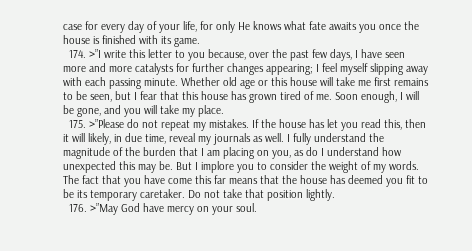case for every day of your life, for only He knows what fate awaits you once the house is finished with its game.
  174. >”I write this letter to you because, over the past few days, I have seen more and more catalysts for further changes appearing; I feel myself slipping away with each passing minute. Whether old age or this house will take me first remains to be seen, but I fear that this house has grown tired of me. Soon enough, I will be gone, and you will take my place.
  175. >”Please do not repeat my mistakes. If the house has let you read this, then it will likely, in due time, reveal my journals as well. I fully understand the magnitude of the burden that I am placing on you, as do I understand how unexpected this may be. But I implore you to consider the weight of my words. The fact that you have come this far means that the house has deemed you fit to be its temporary caretaker. Do not take that position lightly.
  176. >”May God have mercy on your soul.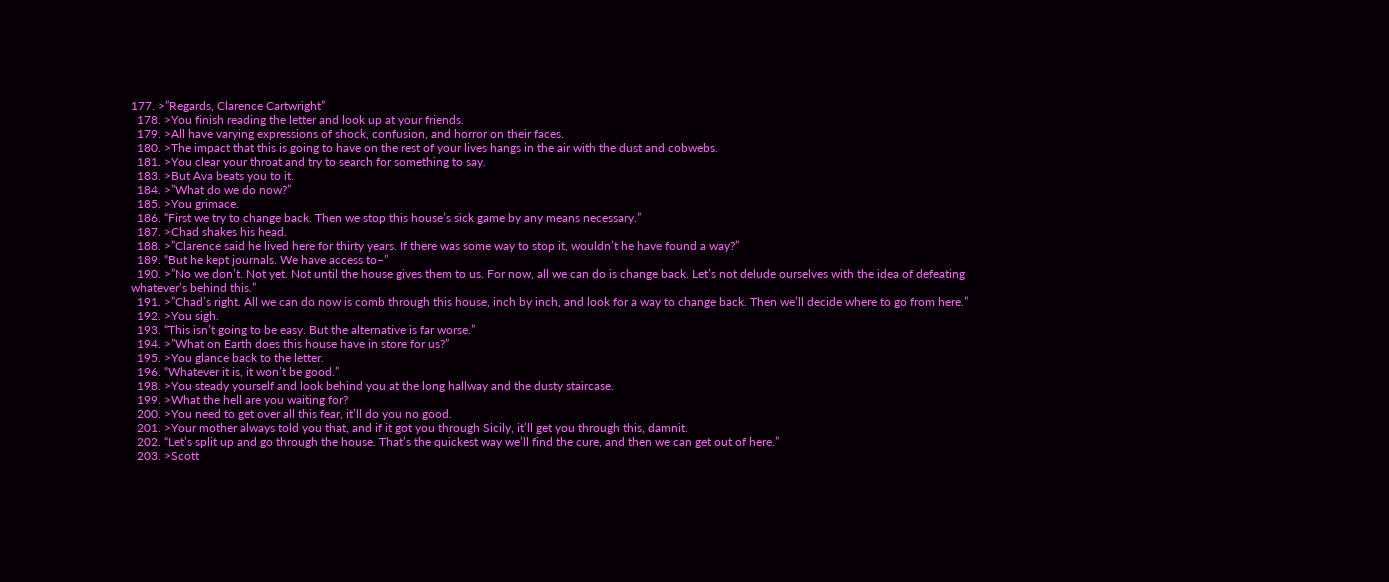177. >”Regards, Clarence Cartwright”
  178. >You finish reading the letter and look up at your friends.
  179. >All have varying expressions of shock, confusion, and horror on their faces.
  180. >The impact that this is going to have on the rest of your lives hangs in the air with the dust and cobwebs.
  181. >You clear your throat and try to search for something to say.
  183. >But Ava beats you to it.
  184. >”What do we do now?”
  185. >You grimace.
  186. “First we try to change back. Then we stop this house’s sick game by any means necessary.”
  187. >Chad shakes his head.
  188. >”Clarence said he lived here for thirty years. If there was some way to stop it, wouldn’t he have found a way?”
  189. “But he kept journals. We have access to–”
  190. >”No we don’t. Not yet. Not until the house gives them to us. For now, all we can do is change back. Let’s not delude ourselves with the idea of defeating whatever’s behind this.”
  191. >”Chad’s right. All we can do now is comb through this house, inch by inch, and look for a way to change back. Then we’ll decide where to go from here.”
  192. >You sigh.
  193. “This isn’t going to be easy. But the alternative is far worse.”
  194. >”What on Earth does this house have in store for us?”
  195. >You glance back to the letter.
  196. “Whatever it is, it won’t be good.”
  198. >You steady yourself and look behind you at the long hallway and the dusty staircase.
  199. >What the hell are you waiting for?
  200. >You need to get over all this fear, it’ll do you no good.
  201. >Your mother always told you that, and if it got you through Sicily, it’ll get you through this, damnit.
  202. “Let’s split up and go through the house. That’s the quickest way we’ll find the cure, and then we can get out of here.”
  203. >Scott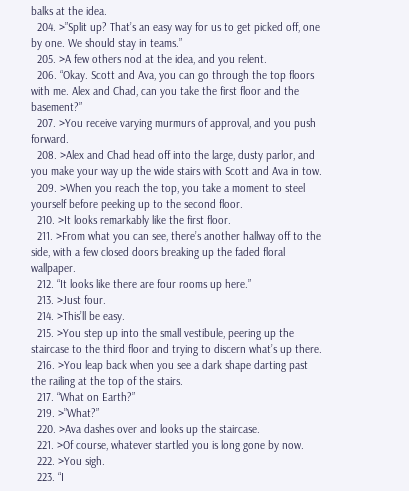balks at the idea.
  204. >”Split up? That’s an easy way for us to get picked off, one by one. We should stay in teams.”
  205. >A few others nod at the idea, and you relent.
  206. “Okay. Scott and Ava, you can go through the top floors with me. Alex and Chad, can you take the first floor and the basement?”
  207. >You receive varying murmurs of approval, and you push forward.
  208. >Alex and Chad head off into the large, dusty parlor, and you make your way up the wide stairs with Scott and Ava in tow.
  209. >When you reach the top, you take a moment to steel yourself before peeking up to the second floor.
  210. >It looks remarkably like the first floor.
  211. >From what you can see, there’s another hallway off to the side, with a few closed doors breaking up the faded floral wallpaper.
  212. “It looks like there are four rooms up here.”
  213. >Just four.
  214. >This’ll be easy.
  215. >You step up into the small vestibule, peering up the staircase to the third floor and trying to discern what’s up there.
  216. >You leap back when you see a dark shape darting past the railing at the top of the stairs.
  217. “What on Earth?”
  219. >”What?”
  220. >Ava dashes over and looks up the staircase.
  221. >Of course, whatever startled you is long gone by now.
  222. >You sigh.
  223. “I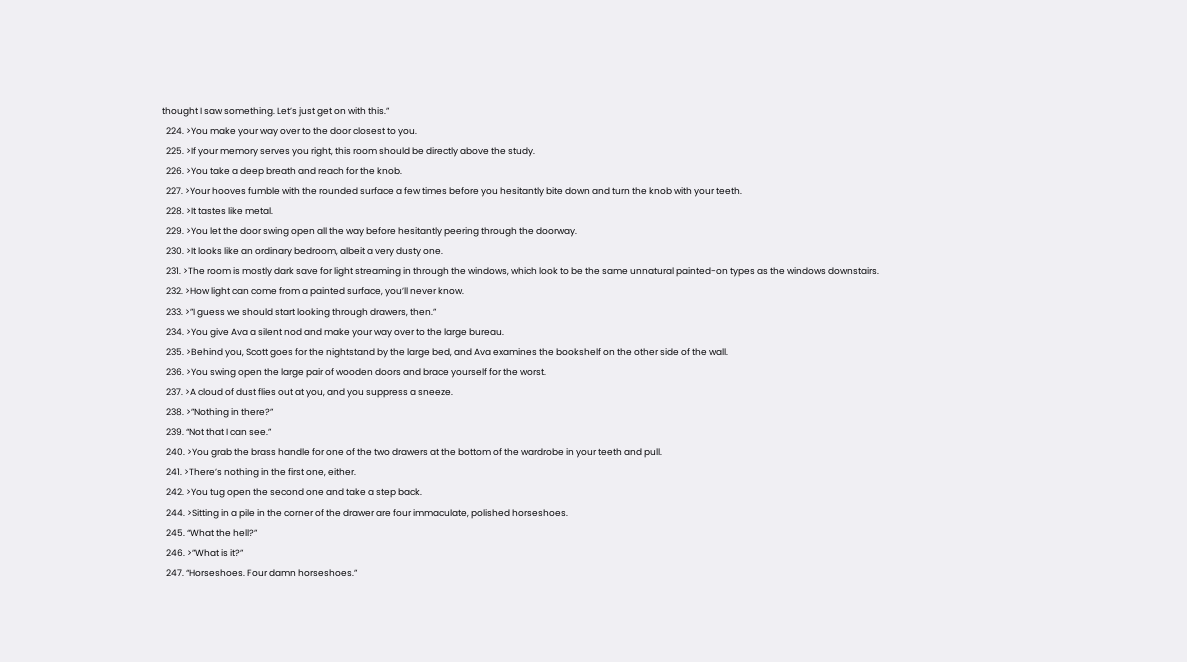thought I saw something. Let’s just get on with this.”
  224. >You make your way over to the door closest to you.
  225. >If your memory serves you right, this room should be directly above the study.
  226. >You take a deep breath and reach for the knob.
  227. >Your hooves fumble with the rounded surface a few times before you hesitantly bite down and turn the knob with your teeth.
  228. >It tastes like metal.
  229. >You let the door swing open all the way before hesitantly peering through the doorway.
  230. >It looks like an ordinary bedroom, albeit a very dusty one.
  231. >The room is mostly dark save for light streaming in through the windows, which look to be the same unnatural painted-on types as the windows downstairs.
  232. >How light can come from a painted surface, you’ll never know.
  233. >”I guess we should start looking through drawers, then.”
  234. >You give Ava a silent nod and make your way over to the large bureau.
  235. >Behind you, Scott goes for the nightstand by the large bed, and Ava examines the bookshelf on the other side of the wall.
  236. >You swing open the large pair of wooden doors and brace yourself for the worst.
  237. >A cloud of dust flies out at you, and you suppress a sneeze.
  238. >”Nothing in there?”
  239. “Not that I can see.”
  240. >You grab the brass handle for one of the two drawers at the bottom of the wardrobe in your teeth and pull.
  241. >There’s nothing in the first one, either.
  242. >You tug open the second one and take a step back.
  244. >Sitting in a pile in the corner of the drawer are four immaculate, polished horseshoes.
  245. “What the hell?”
  246. >”What is it?”
  247. “Horseshoes. Four damn horseshoes.”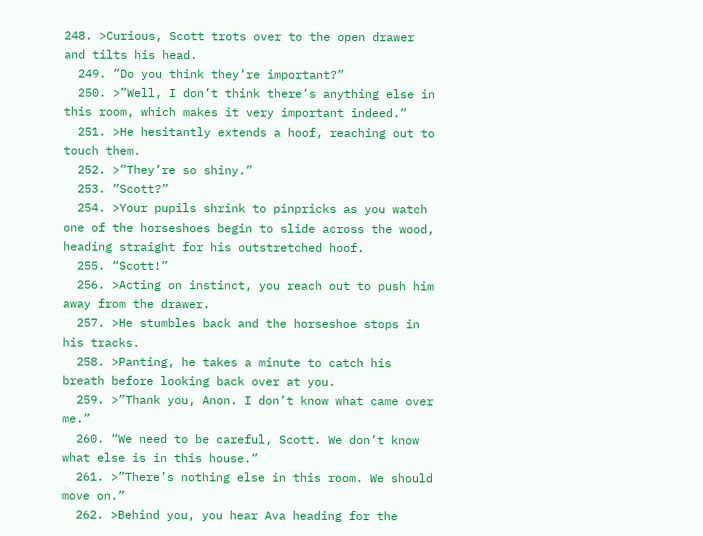248. >Curious, Scott trots over to the open drawer and tilts his head.
  249. ”Do you think they’re important?”
  250. >”Well, I don’t think there’s anything else in this room, which makes it very important indeed.”
  251. >He hesitantly extends a hoof, reaching out to touch them.
  252. >”They’re so shiny.”
  253. “Scott?”
  254. >Your pupils shrink to pinpricks as you watch one of the horseshoes begin to slide across the wood, heading straight for his outstretched hoof.
  255. “Scott!”
  256. >Acting on instinct, you reach out to push him away from the drawer.
  257. >He stumbles back and the horseshoe stops in his tracks.
  258. >Panting, he takes a minute to catch his breath before looking back over at you.
  259. >”Thank you, Anon. I don’t know what came over me.”
  260. “We need to be careful, Scott. We don’t know what else is in this house.”
  261. >”There’s nothing else in this room. We should move on.”
  262. >Behind you, you hear Ava heading for the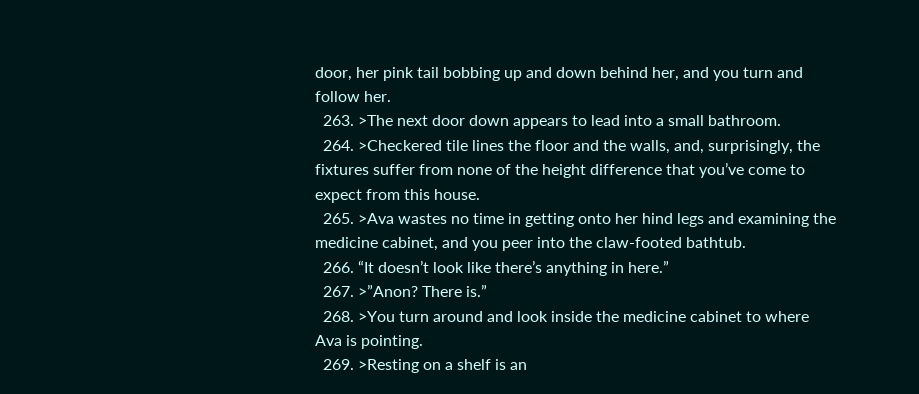door, her pink tail bobbing up and down behind her, and you turn and follow her.
  263. >The next door down appears to lead into a small bathroom.
  264. >Checkered tile lines the floor and the walls, and, surprisingly, the fixtures suffer from none of the height difference that you’ve come to expect from this house.
  265. >Ava wastes no time in getting onto her hind legs and examining the medicine cabinet, and you peer into the claw-footed bathtub.
  266. “It doesn’t look like there’s anything in here.”
  267. >”Anon? There is.”
  268. >You turn around and look inside the medicine cabinet to where Ava is pointing.
  269. >Resting on a shelf is an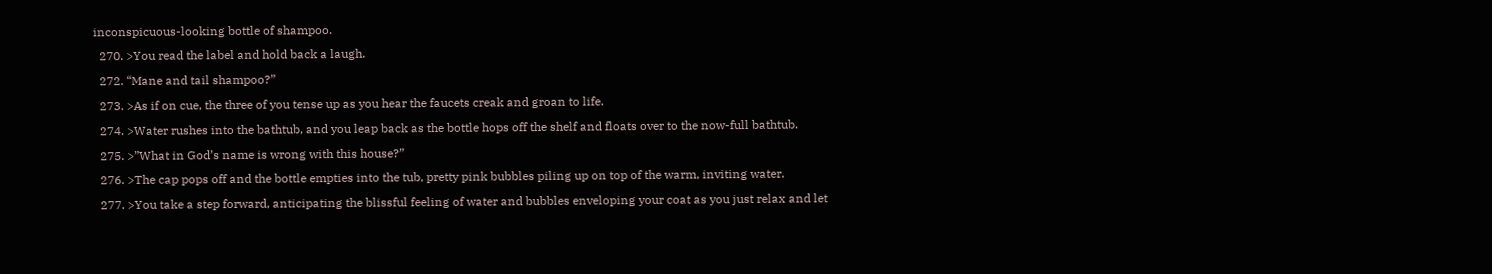inconspicuous-looking bottle of shampoo.
  270. >You read the label and hold back a laugh.
  272. “Mane and tail shampoo?”
  273. >As if on cue, the three of you tense up as you hear the faucets creak and groan to life.
  274. >Water rushes into the bathtub, and you leap back as the bottle hops off the shelf and floats over to the now-full bathtub.
  275. >”What in God’s name is wrong with this house?”
  276. >The cap pops off and the bottle empties into the tub, pretty pink bubbles piling up on top of the warm, inviting water.
  277. >You take a step forward, anticipating the blissful feeling of water and bubbles enveloping your coat as you just relax and let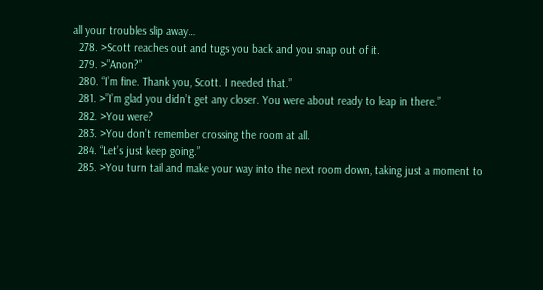all your troubles slip away…
  278. >Scott reaches out and tugs you back and you snap out of it.
  279. >”Anon?”
  280. “I’m fine. Thank you, Scott. I needed that.”
  281. >”I’m glad you didn’t get any closer. You were about ready to leap in there.”
  282. >You were?
  283. >You don’t remember crossing the room at all.
  284. “Let’s just keep going.”
  285. >You turn tail and make your way into the next room down, taking just a moment to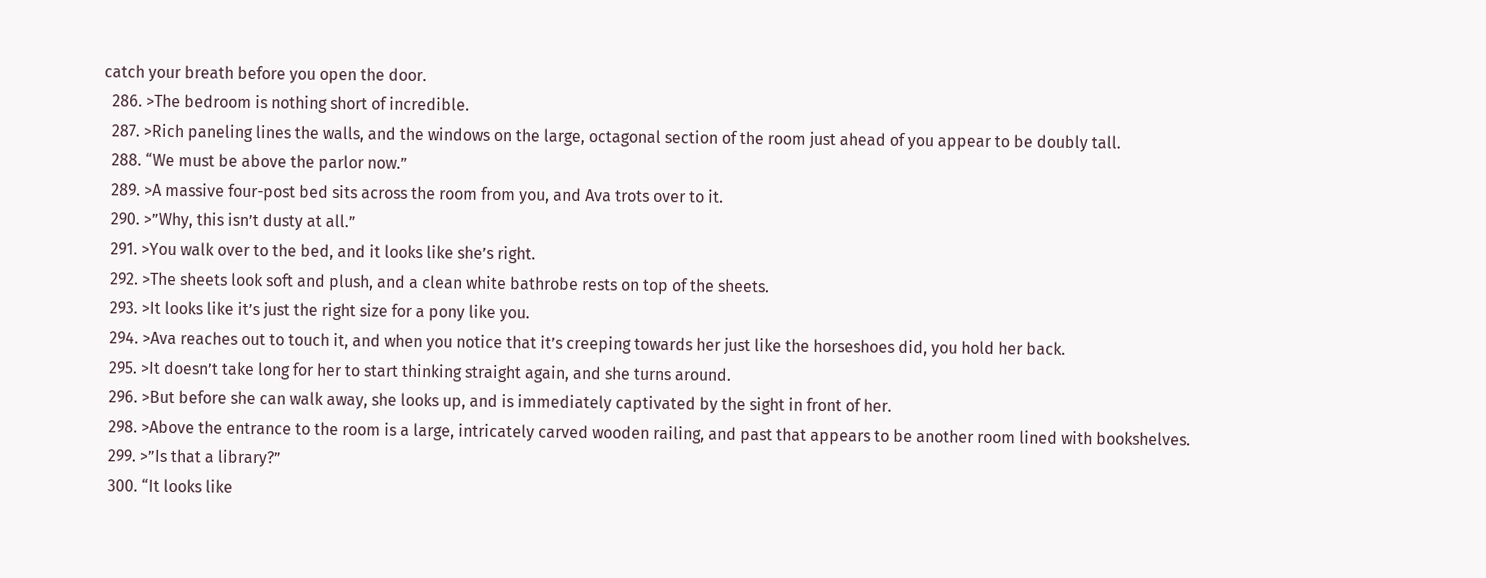catch your breath before you open the door.
  286. >The bedroom is nothing short of incredible.
  287. >Rich paneling lines the walls, and the windows on the large, octagonal section of the room just ahead of you appear to be doubly tall.
  288. “We must be above the parlor now.”
  289. >A massive four-post bed sits across the room from you, and Ava trots over to it.
  290. >”Why, this isn’t dusty at all.”
  291. >You walk over to the bed, and it looks like she’s right.
  292. >The sheets look soft and plush, and a clean white bathrobe rests on top of the sheets.
  293. >It looks like it’s just the right size for a pony like you.
  294. >Ava reaches out to touch it, and when you notice that it’s creeping towards her just like the horseshoes did, you hold her back.
  295. >It doesn’t take long for her to start thinking straight again, and she turns around.
  296. >But before she can walk away, she looks up, and is immediately captivated by the sight in front of her.
  298. >Above the entrance to the room is a large, intricately carved wooden railing, and past that appears to be another room lined with bookshelves.
  299. >”Is that a library?”
  300. “It looks like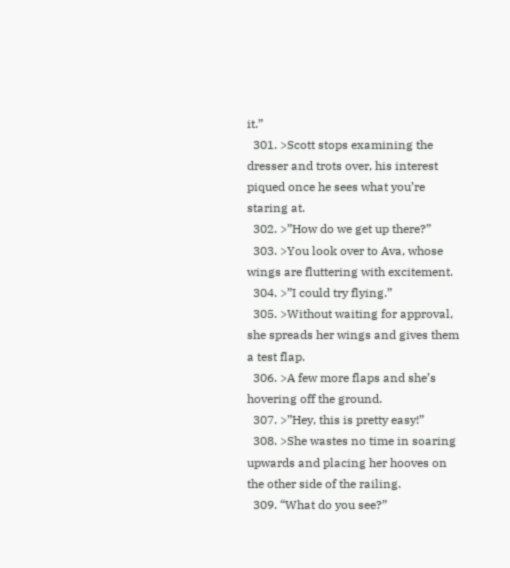it.”
  301. >Scott stops examining the dresser and trots over, his interest piqued once he sees what you’re staring at.
  302. >”How do we get up there?”
  303. >You look over to Ava, whose wings are fluttering with excitement.
  304. >”I could try flying.”
  305. >Without waiting for approval, she spreads her wings and gives them a test flap.
  306. >A few more flaps and she’s hovering off the ground.
  307. >”Hey, this is pretty easy!”
  308. >She wastes no time in soaring upwards and placing her hooves on the other side of the railing.
  309. “What do you see?”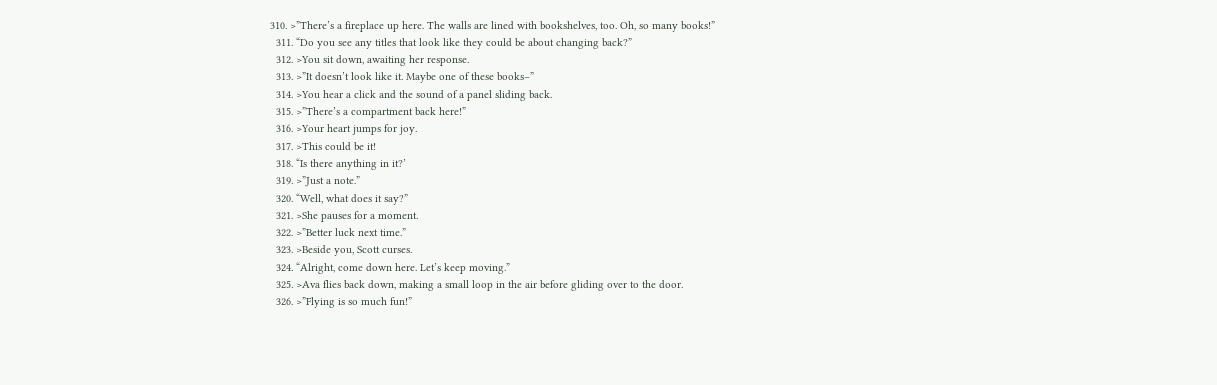310. >”There’s a fireplace up here. The walls are lined with bookshelves, too. Oh, so many books!”
  311. “Do you see any titles that look like they could be about changing back?”
  312. >You sit down, awaiting her response.
  313. >”It doesn’t look like it. Maybe one of these books–”
  314. >You hear a click and the sound of a panel sliding back.
  315. >”There’s a compartment back here!”
  316. >Your heart jumps for joy.
  317. >This could be it!
  318. “Is there anything in it?’
  319. >”Just a note.”
  320. “Well, what does it say?”
  321. >She pauses for a moment.
  322. >”Better luck next time.”
  323. >Beside you, Scott curses.
  324. “Alright, come down here. Let’s keep moving.”
  325. >Ava flies back down, making a small loop in the air before gliding over to the door.
  326. >”Flying is so much fun!”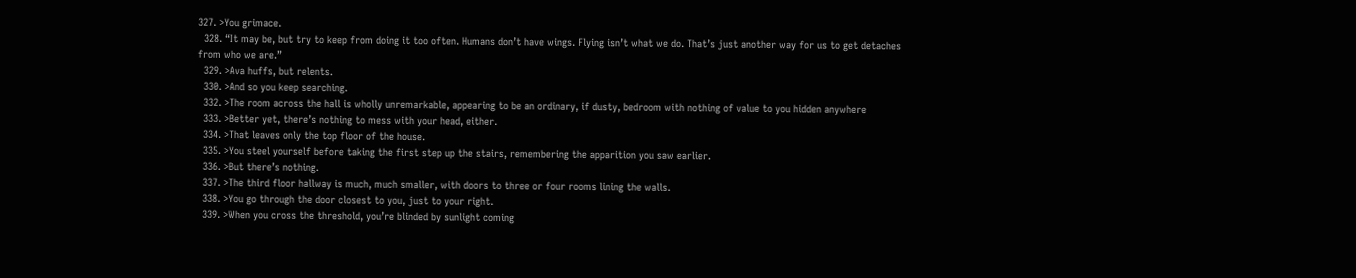327. >You grimace.
  328. “It may be, but try to keep from doing it too often. Humans don’t have wings. Flying isn’t what we do. That’s just another way for us to get detaches from who we are.”
  329. >Ava huffs, but relents.
  330. >And so you keep searching.
  332. >The room across the hall is wholly unremarkable, appearing to be an ordinary, if dusty, bedroom with nothing of value to you hidden anywhere
  333. >Better yet, there’s nothing to mess with your head, either.
  334. >That leaves only the top floor of the house.
  335. >You steel yourself before taking the first step up the stairs, remembering the apparition you saw earlier.
  336. >But there’s nothing.
  337. >The third floor hallway is much, much smaller, with doors to three or four rooms lining the walls.
  338. >You go through the door closest to you, just to your right.
  339. >When you cross the threshold, you’re blinded by sunlight coming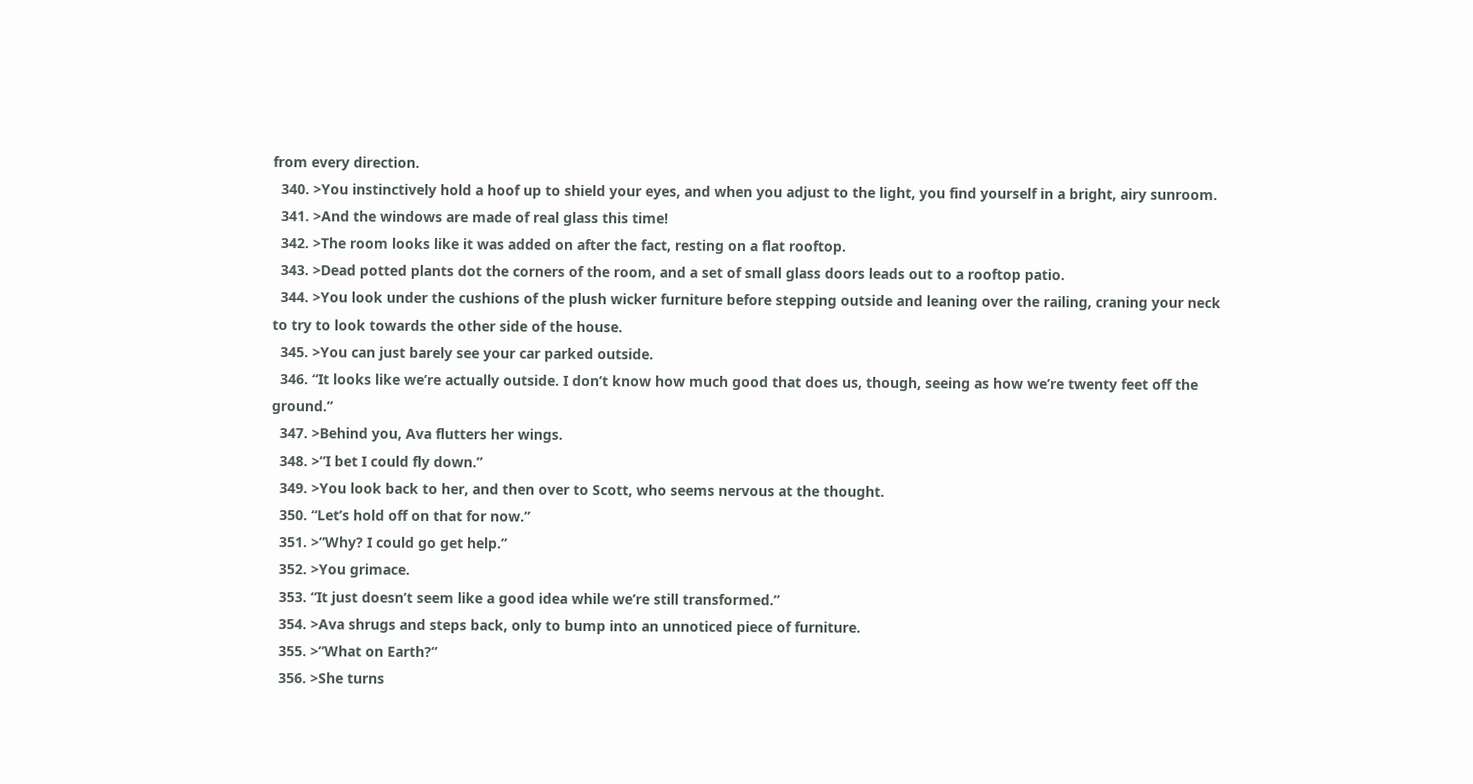from every direction.
  340. >You instinctively hold a hoof up to shield your eyes, and when you adjust to the light, you find yourself in a bright, airy sunroom.
  341. >And the windows are made of real glass this time!
  342. >The room looks like it was added on after the fact, resting on a flat rooftop.
  343. >Dead potted plants dot the corners of the room, and a set of small glass doors leads out to a rooftop patio.
  344. >You look under the cushions of the plush wicker furniture before stepping outside and leaning over the railing, craning your neck to try to look towards the other side of the house.
  345. >You can just barely see your car parked outside.
  346. “It looks like we’re actually outside. I don’t know how much good that does us, though, seeing as how we’re twenty feet off the ground.”
  347. >Behind you, Ava flutters her wings.
  348. >”I bet I could fly down.”
  349. >You look back to her, and then over to Scott, who seems nervous at the thought.
  350. “Let’s hold off on that for now.”
  351. >”Why? I could go get help.”
  352. >You grimace.
  353. “It just doesn’t seem like a good idea while we’re still transformed.”
  354. >Ava shrugs and steps back, only to bump into an unnoticed piece of furniture.
  355. >”What on Earth?”
  356. >She turns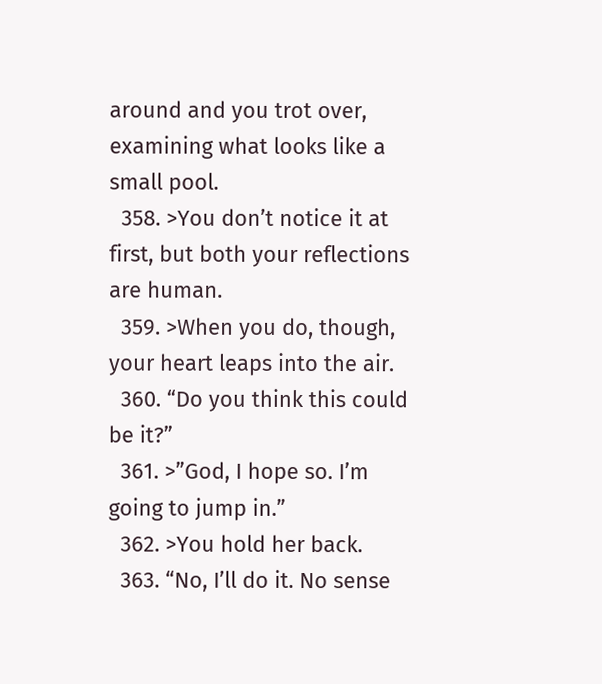around and you trot over, examining what looks like a small pool.
  358. >You don’t notice it at first, but both your reflections are human.
  359. >When you do, though, your heart leaps into the air.
  360. “Do you think this could be it?”
  361. >”God, I hope so. I’m going to jump in.”
  362. >You hold her back.
  363. “No, I’ll do it. No sense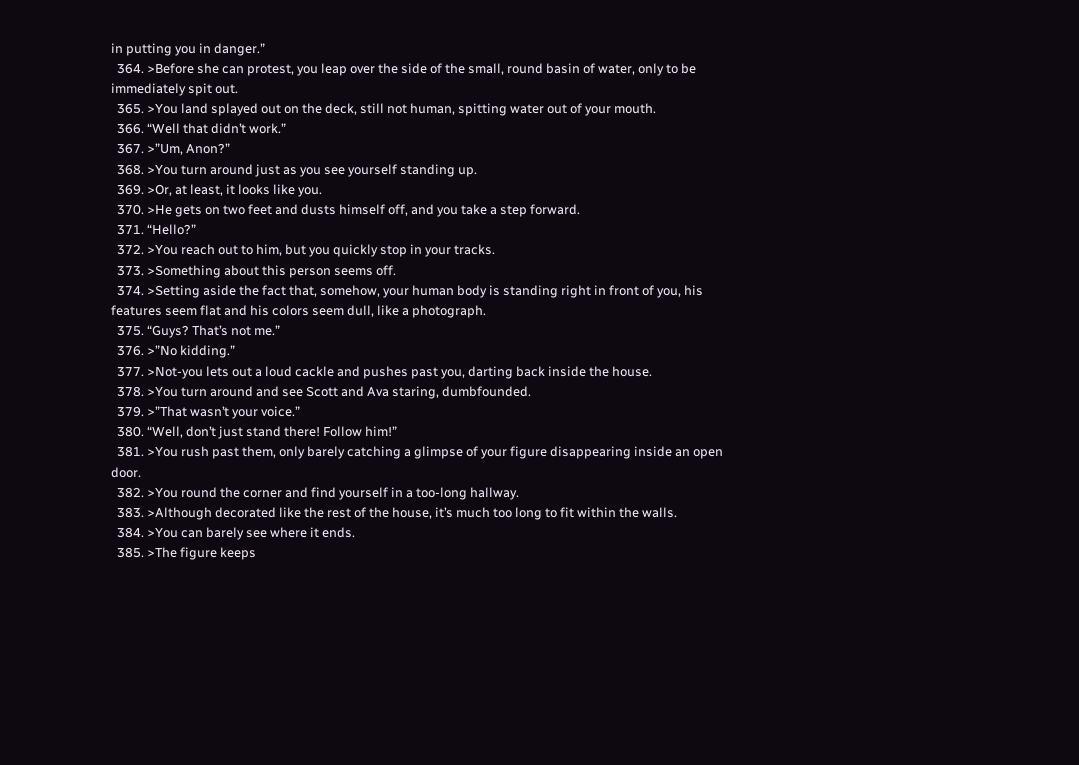in putting you in danger.”
  364. >Before she can protest, you leap over the side of the small, round basin of water, only to be immediately spit out.
  365. >You land splayed out on the deck, still not human, spitting water out of your mouth.
  366. “Well that didn’t work.”
  367. >”Um, Anon?”
  368. >You turn around just as you see yourself standing up.
  369. >Or, at least, it looks like you.
  370. >He gets on two feet and dusts himself off, and you take a step forward.
  371. “Hello?”
  372. >You reach out to him, but you quickly stop in your tracks.
  373. >Something about this person seems off.
  374. >Setting aside the fact that, somehow, your human body is standing right in front of you, his features seem flat and his colors seem dull, like a photograph.
  375. “Guys? That’s not me.”
  376. >”No kidding.”
  377. >Not-you lets out a loud cackle and pushes past you, darting back inside the house.
  378. >You turn around and see Scott and Ava staring, dumbfounded.
  379. >”That wasn’t your voice.”
  380. “Well, don’t just stand there! Follow him!”
  381. >You rush past them, only barely catching a glimpse of your figure disappearing inside an open door.
  382. >You round the corner and find yourself in a too-long hallway.
  383. >Although decorated like the rest of the house, it’s much too long to fit within the walls.
  384. >You can barely see where it ends.
  385. >The figure keeps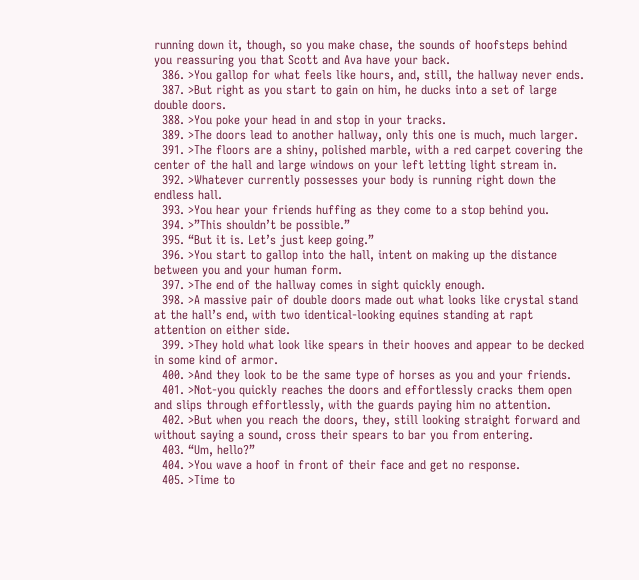running down it, though, so you make chase, the sounds of hoofsteps behind you reassuring you that Scott and Ava have your back.
  386. >You gallop for what feels like hours, and, still, the hallway never ends.
  387. >But right as you start to gain on him, he ducks into a set of large double doors.
  388. >You poke your head in and stop in your tracks.
  389. >The doors lead to another hallway, only this one is much, much larger.
  391. >The floors are a shiny, polished marble, with a red carpet covering the center of the hall and large windows on your left letting light stream in.
  392. >Whatever currently possesses your body is running right down the endless hall.
  393. >You hear your friends huffing as they come to a stop behind you.
  394. >”This shouldn’t be possible.”
  395. “But it is. Let’s just keep going.”
  396. >You start to gallop into the hall, intent on making up the distance between you and your human form.
  397. >The end of the hallway comes in sight quickly enough.
  398. >A massive pair of double doors made out what looks like crystal stand at the hall’s end, with two identical-looking equines standing at rapt attention on either side.
  399. >They hold what look like spears in their hooves and appear to be decked in some kind of armor.
  400. >And they look to be the same type of horses as you and your friends.
  401. >Not-you quickly reaches the doors and effortlessly cracks them open and slips through effortlessly, with the guards paying him no attention.
  402. >But when you reach the doors, they, still looking straight forward and without saying a sound, cross their spears to bar you from entering.
  403. “Um, hello?”
  404. >You wave a hoof in front of their face and get no response.
  405. >Time to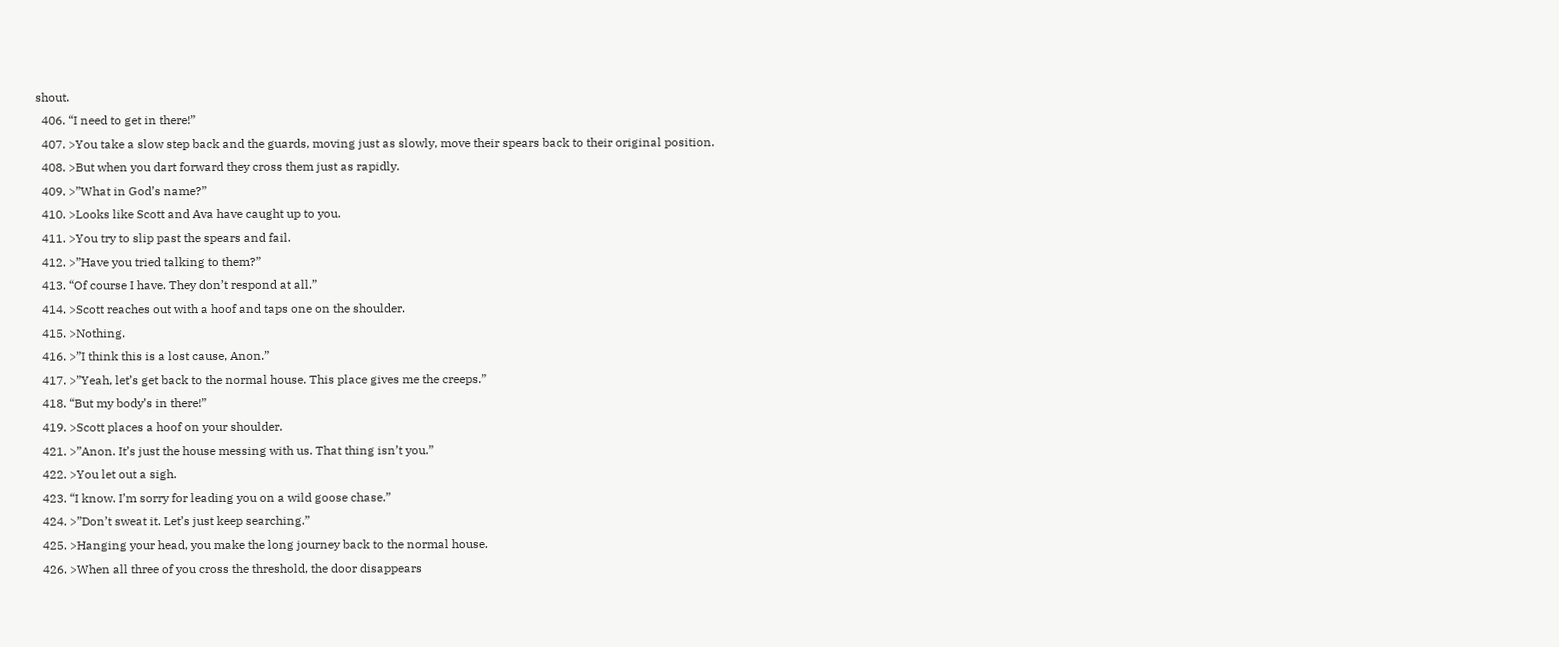shout.
  406. “I need to get in there!”
  407. >You take a slow step back and the guards, moving just as slowly, move their spears back to their original position.
  408. >But when you dart forward they cross them just as rapidly.
  409. >”What in God’s name?”
  410. >Looks like Scott and Ava have caught up to you.
  411. >You try to slip past the spears and fail.
  412. >”Have you tried talking to them?”
  413. “Of course I have. They don’t respond at all.”
  414. >Scott reaches out with a hoof and taps one on the shoulder.
  415. >Nothing.
  416. >”I think this is a lost cause, Anon.”
  417. >”Yeah, let’s get back to the normal house. This place gives me the creeps.”
  418. “But my body’s in there!”
  419. >Scott places a hoof on your shoulder.
  421. >”Anon. It’s just the house messing with us. That thing isn’t you.”
  422. >You let out a sigh.
  423. “I know. I’m sorry for leading you on a wild goose chase.”
  424. >”Don’t sweat it. Let’s just keep searching.”
  425. >Hanging your head, you make the long journey back to the normal house.
  426. >When all three of you cross the threshold, the door disappears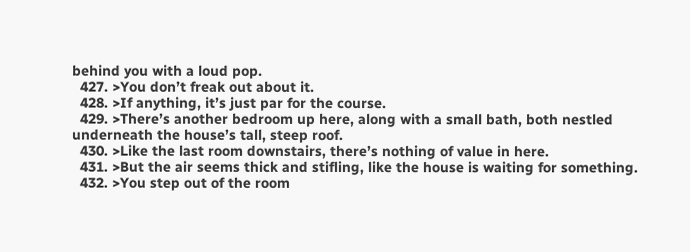behind you with a loud pop.
  427. >You don’t freak out about it.
  428. >If anything, it’s just par for the course.
  429. >There’s another bedroom up here, along with a small bath, both nestled underneath the house’s tall, steep roof.
  430. >Like the last room downstairs, there’s nothing of value in here.
  431. >But the air seems thick and stifling, like the house is waiting for something.
  432. >You step out of the room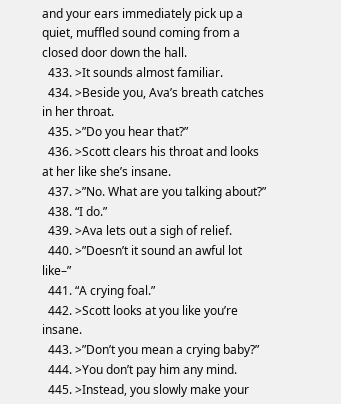and your ears immediately pick up a quiet, muffled sound coming from a closed door down the hall.
  433. >It sounds almost familiar.
  434. >Beside you, Ava’s breath catches in her throat.
  435. >”Do you hear that?”
  436. >Scott clears his throat and looks at her like she’s insane.
  437. >”No. What are you talking about?”
  438. “I do.”
  439. >Ava lets out a sigh of relief.
  440. >”Doesn’t it sound an awful lot like–”
  441. “A crying foal.”
  442. >Scott looks at you like you’re insane.
  443. >”Don’t you mean a crying baby?”
  444. >You don’t pay him any mind.
  445. >Instead, you slowly make your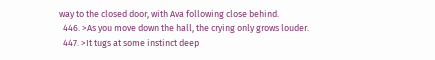way to the closed door, with Ava following close behind.
  446. >As you move down the hall, the crying only grows louder.
  447. >It tugs at some instinct deep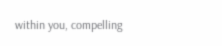within you, compelling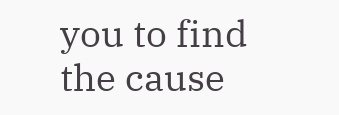you to find the cause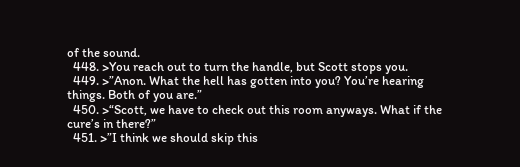of the sound.
  448. >You reach out to turn the handle, but Scott stops you.
  449. >”Anon. What the hell has gotten into you? You’re hearing things. Both of you are.”
  450. >“Scott, we have to check out this room anyways. What if the cure’s in there?”
  451. >”I think we should skip this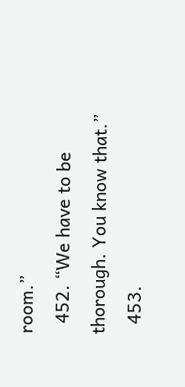room.”
  452. “We have to be thorough. You know that.”
  453.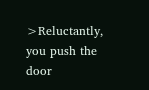>Reluctantly, you push the door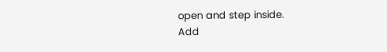open and step inside.
Add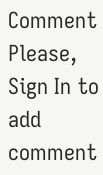Comment
Please, Sign In to add comment